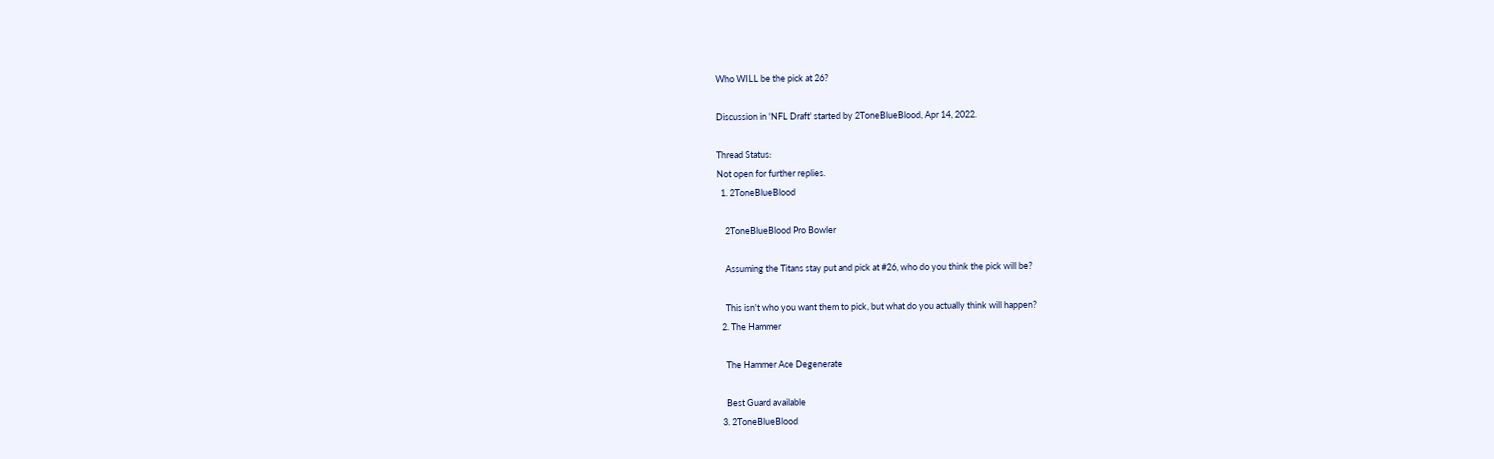Who WILL be the pick at 26?

Discussion in 'NFL Draft' started by 2ToneBlueBlood, Apr 14, 2022.

Thread Status:
Not open for further replies.
  1. 2ToneBlueBlood

    2ToneBlueBlood Pro Bowler

    Assuming the Titans stay put and pick at #26, who do you think the pick will be?

    This isn't who you want them to pick, but what do you actually think will happen?
  2. The Hammer

    The Hammer Ace Degenerate

    Best Guard available
  3. 2ToneBlueBlood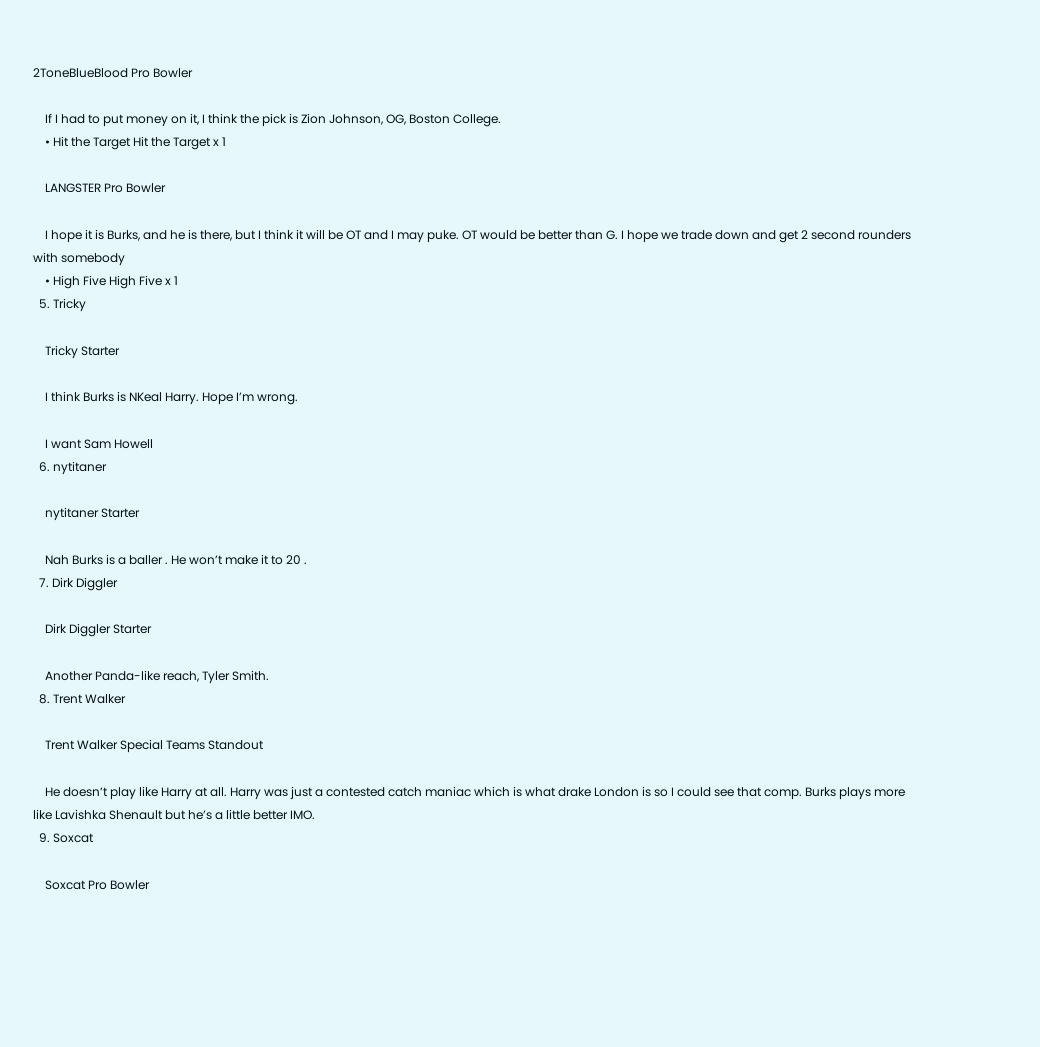2ToneBlueBlood Pro Bowler

    If I had to put money on it, I think the pick is Zion Johnson, OG, Boston College.
    • Hit the Target Hit the Target x 1

    LANGSTER Pro Bowler

    I hope it is Burks, and he is there, but I think it will be OT and I may puke. OT would be better than G. I hope we trade down and get 2 second rounders with somebody
    • High Five High Five x 1
  5. Tricky

    Tricky Starter

    I think Burks is NKeal Harry. Hope I’m wrong.

    I want Sam Howell
  6. nytitaner

    nytitaner Starter

    Nah Burks is a baller . He won’t make it to 20 .
  7. Dirk Diggler

    Dirk Diggler Starter

    Another Panda-like reach, Tyler Smith.
  8. Trent Walker

    Trent Walker Special Teams Standout

    He doesn’t play like Harry at all. Harry was just a contested catch maniac which is what drake London is so I could see that comp. Burks plays more like Lavishka Shenault but he’s a little better IMO.
  9. Soxcat

    Soxcat Pro Bowler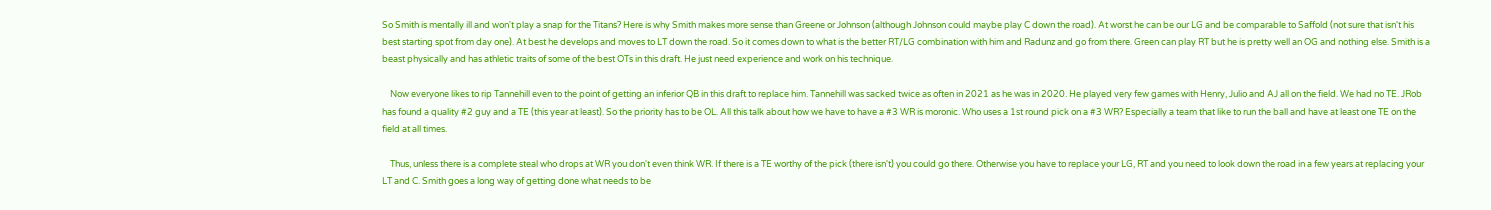So Smith is mentally ill and won't play a snap for the Titans? Here is why Smith makes more sense than Greene or Johnson (although Johnson could maybe play C down the road). At worst he can be our LG and be comparable to Saffold (not sure that isn't his best starting spot from day one). At best he develops and moves to LT down the road. So it comes down to what is the better RT/LG combination with him and Radunz and go from there. Green can play RT but he is pretty well an OG and nothing else. Smith is a beast physically and has athletic traits of some of the best OTs in this draft. He just need experience and work on his technique.

    Now everyone likes to rip Tannehill even to the point of getting an inferior QB in this draft to replace him. Tannehill was sacked twice as often in 2021 as he was in 2020. He played very few games with Henry, Julio and AJ all on the field. We had no TE. JRob has found a quality #2 guy and a TE (this year at least). So the priority has to be OL. All this talk about how we have to have a #3 WR is moronic. Who uses a 1st round pick on a #3 WR? Especially a team that like to run the ball and have at least one TE on the field at all times.

    Thus, unless there is a complete steal who drops at WR you don't even think WR. If there is a TE worthy of the pick (there isn't) you could go there. Otherwise you have to replace your LG, RT and you need to look down the road in a few years at replacing your LT and C. Smith goes a long way of getting done what needs to be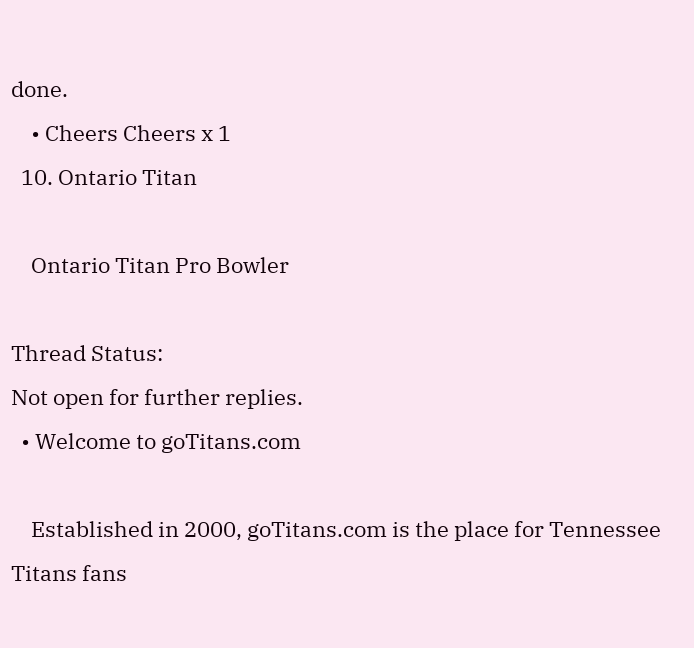done.
    • Cheers Cheers x 1
  10. Ontario Titan

    Ontario Titan Pro Bowler

Thread Status:
Not open for further replies.
  • Welcome to goTitans.com

    Established in 2000, goTitans.com is the place for Tennessee Titans fans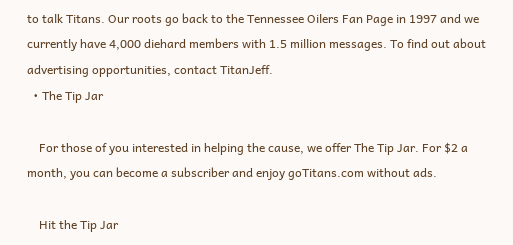to talk Titans. Our roots go back to the Tennessee Oilers Fan Page in 1997 and we currently have 4,000 diehard members with 1.5 million messages. To find out about advertising opportunities, contact TitanJeff.
  • The Tip Jar

    For those of you interested in helping the cause, we offer The Tip Jar. For $2 a month, you can become a subscriber and enjoy goTitans.com without ads.

    Hit the Tip Jar